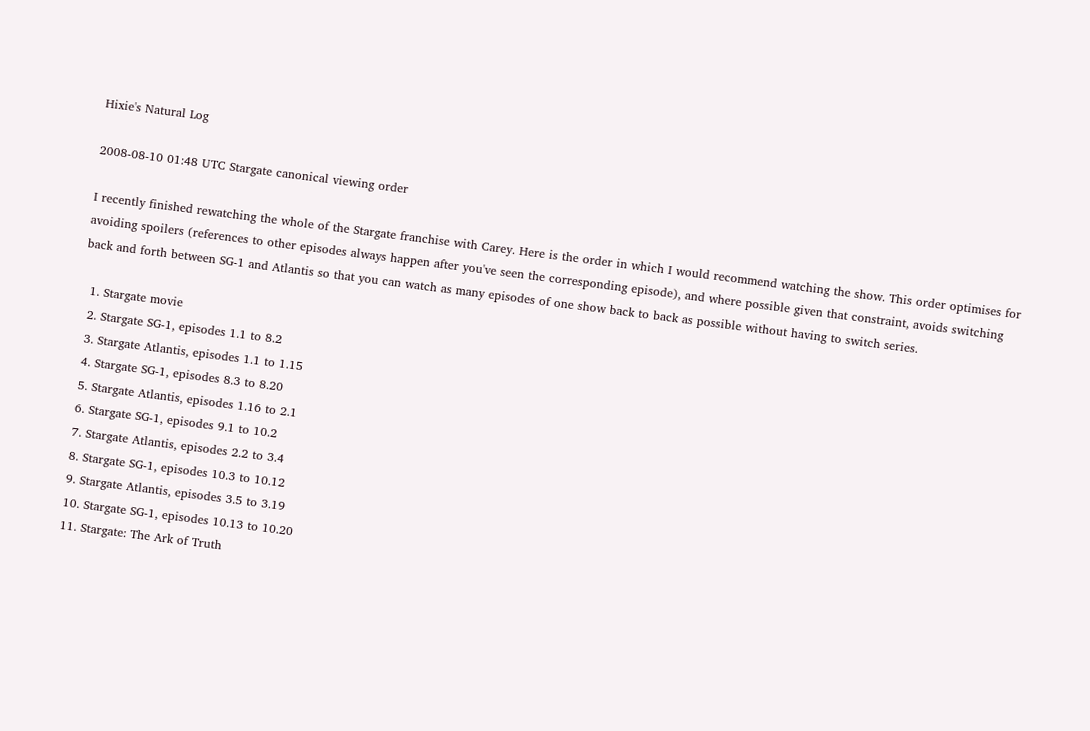Hixie's Natural Log

2008-08-10 01:48 UTC Stargate canonical viewing order

I recently finished rewatching the whole of the Stargate franchise with Carey. Here is the order in which I would recommend watching the show. This order optimises for avoiding spoilers (references to other episodes always happen after you've seen the corresponding episode), and where possible given that constraint, avoids switching back and forth between SG-1 and Atlantis so that you can watch as many episodes of one show back to back as possible without having to switch series.

  1. Stargate movie
  2. Stargate SG-1, episodes 1.1 to 8.2
  3. Stargate Atlantis, episodes 1.1 to 1.15
  4. Stargate SG-1, episodes 8.3 to 8.20
  5. Stargate Atlantis, episodes 1.16 to 2.1
  6. Stargate SG-1, episodes 9.1 to 10.2
  7. Stargate Atlantis, episodes 2.2 to 3.4
  8. Stargate SG-1, episodes 10.3 to 10.12
  9. Stargate Atlantis, episodes 3.5 to 3.19
  10. Stargate SG-1, episodes 10.13 to 10.20
  11. Stargate: The Ark of Truth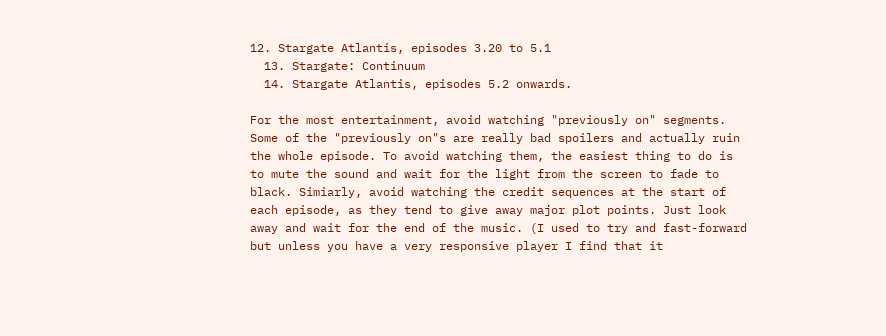12. Stargate Atlantis, episodes 3.20 to 5.1
  13. Stargate: Continuum
  14. Stargate Atlantis, episodes 5.2 onwards.

For the most entertainment, avoid watching "previously on" segments. Some of the "previously on"s are really bad spoilers and actually ruin the whole episode. To avoid watching them, the easiest thing to do is to mute the sound and wait for the light from the screen to fade to black. Simiarly, avoid watching the credit sequences at the start of each episode, as they tend to give away major plot points. Just look away and wait for the end of the music. (I used to try and fast-forward but unless you have a very responsive player I find that it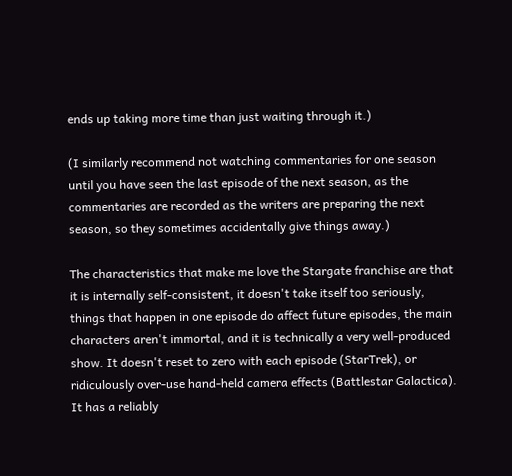ends up taking more time than just waiting through it.)

(I similarly recommend not watching commentaries for one season until you have seen the last episode of the next season, as the commentaries are recorded as the writers are preparing the next season, so they sometimes accidentally give things away.)

The characteristics that make me love the Stargate franchise are that it is internally self-consistent, it doesn't take itself too seriously, things that happen in one episode do affect future episodes, the main characters aren't immortal, and it is technically a very well-produced show. It doesn't reset to zero with each episode (StarTrek), or ridiculously over-use hand-held camera effects (Battlestar Galactica). It has a reliably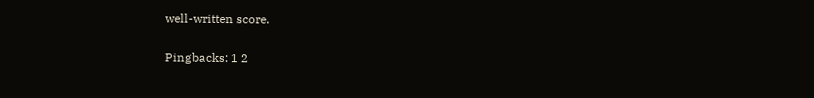well-written score.


Pingbacks: 1 2